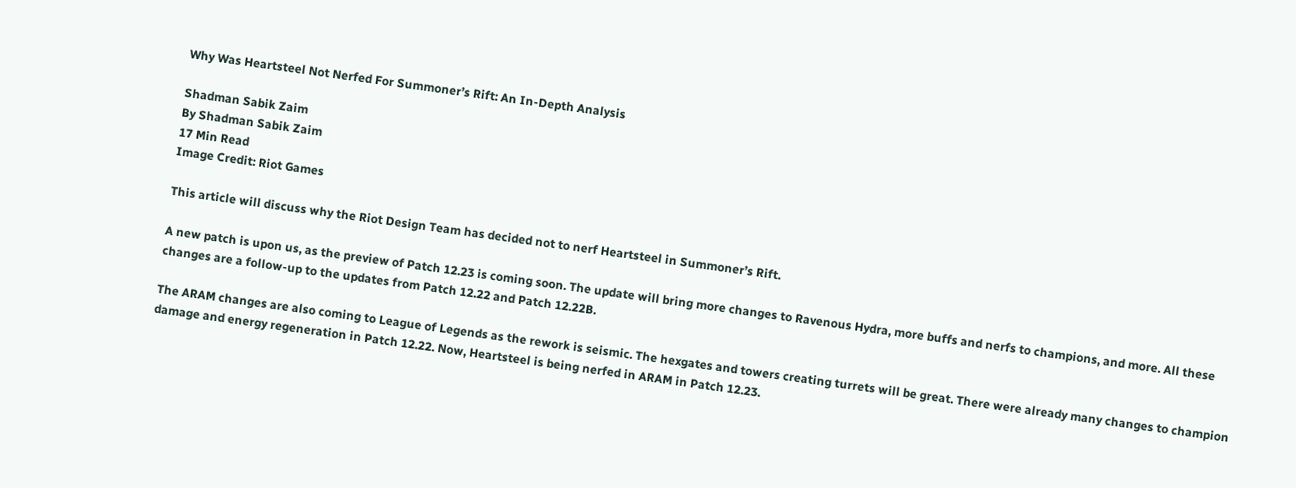Why Was Heartsteel Not Nerfed For Summoner’s Rift: An In-Depth Analysis

Shadman Sabik Zaim
By Shadman Sabik Zaim
17 Min Read
Image Credit: Riot Games

This article will discuss why the Riot Design Team has decided not to nerf Heartsteel in Summoner’s Rift.

A new patch is upon us, as the preview of Patch 12.23 is coming soon. The update will bring more changes to Ravenous Hydra, more buffs and nerfs to champions, and more. All these changes are a follow-up to the updates from Patch 12.22 and Patch 12.22B.

The ARAM changes are also coming to League of Legends as the rework is seismic. The hexgates and towers creating turrets will be great. There were already many changes to champion damage and energy regeneration in Patch 12.22. Now, Heartsteel is being nerfed in ARAM in Patch 12.23.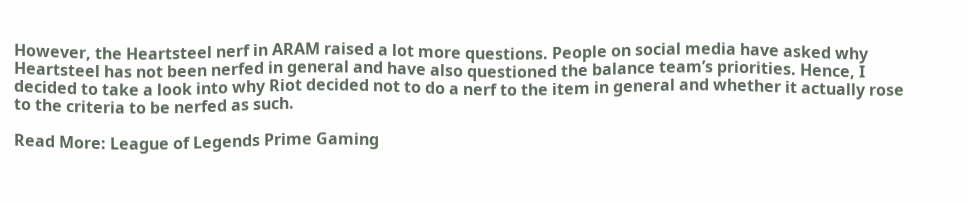However, the Heartsteel nerf in ARAM raised a lot more questions. People on social media have asked why Heartsteel has not been nerfed in general and have also questioned the balance team’s priorities. Hence, I decided to take a look into why Riot decided not to do a nerf to the item in general and whether it actually rose to the criteria to be nerfed as such.

Read More: League of Legends Prime Gaming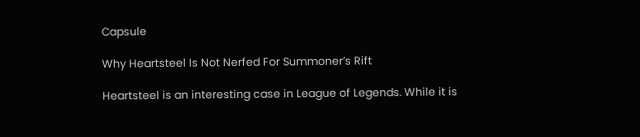Capsule

Why Heartsteel Is Not Nerfed For Summoner’s Rift

Heartsteel is an interesting case in League of Legends. While it is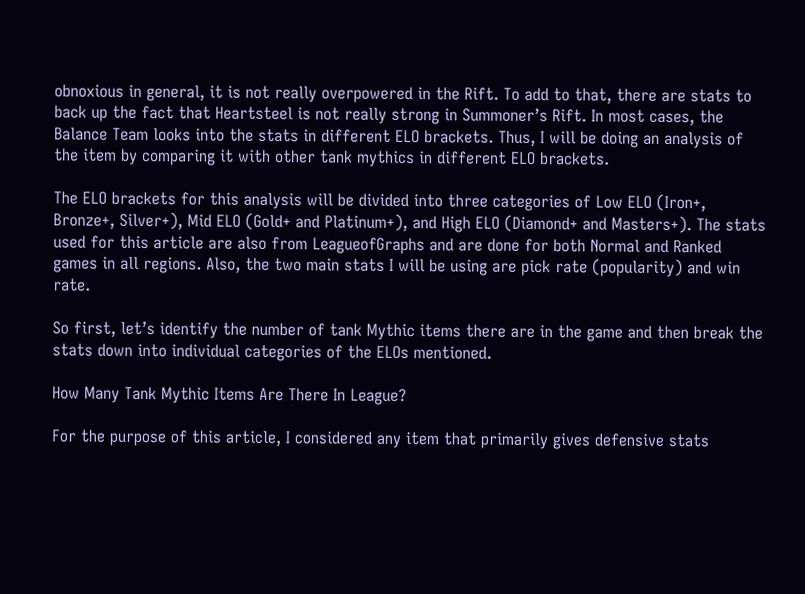obnoxious in general, it is not really overpowered in the Rift. To add to that, there are stats to back up the fact that Heartsteel is not really strong in Summoner’s Rift. In most cases, the Balance Team looks into the stats in different ELO brackets. Thus, I will be doing an analysis of the item by comparing it with other tank mythics in different ELO brackets.

The ELO brackets for this analysis will be divided into three categories of Low ELO (Iron+, Bronze+, Silver+), Mid ELO (Gold+ and Platinum+), and High ELO (Diamond+ and Masters+). The stats used for this article are also from LeagueofGraphs and are done for both Normal and Ranked games in all regions. Also, the two main stats I will be using are pick rate (popularity) and win rate.

So first, let’s identify the number of tank Mythic items there are in the game and then break the stats down into individual categories of the ELOs mentioned.

How Many Tank Mythic Items Are There In League?

For the purpose of this article, I considered any item that primarily gives defensive stats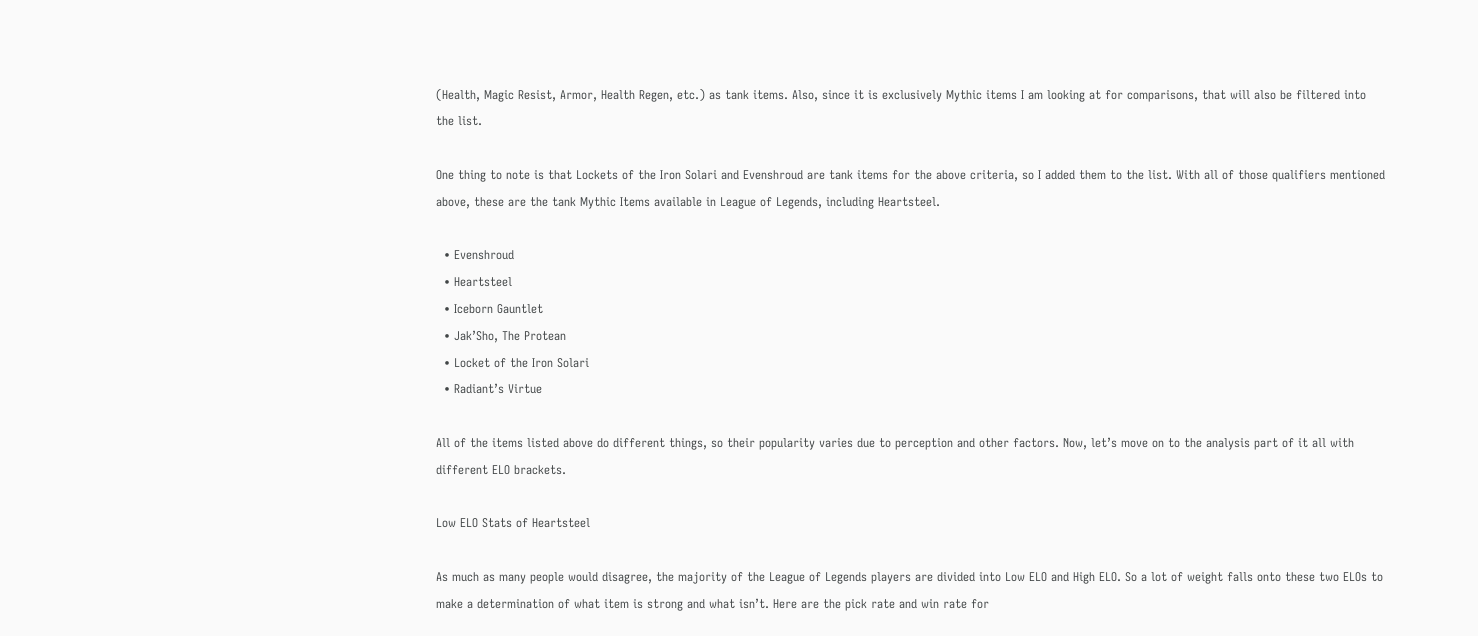(Health, Magic Resist, Armor, Health Regen, etc.) as tank items. Also, since it is exclusively Mythic items I am looking at for comparisons, that will also be filtered into the list.

One thing to note is that Lockets of the Iron Solari and Evenshroud are tank items for the above criteria, so I added them to the list. With all of those qualifiers mentioned above, these are the tank Mythic Items available in League of Legends, including Heartsteel.

  • Evenshroud
  • Heartsteel
  • Iceborn Gauntlet
  • Jak’Sho, The Protean
  • Locket of the Iron Solari
  • Radiant’s Virtue

All of the items listed above do different things, so their popularity varies due to perception and other factors. Now, let’s move on to the analysis part of it all with different ELO brackets.

Low ELO Stats of Heartsteel

As much as many people would disagree, the majority of the League of Legends players are divided into Low ELO and High ELO. So a lot of weight falls onto these two ELOs to make a determination of what item is strong and what isn’t. Here are the pick rate and win rate for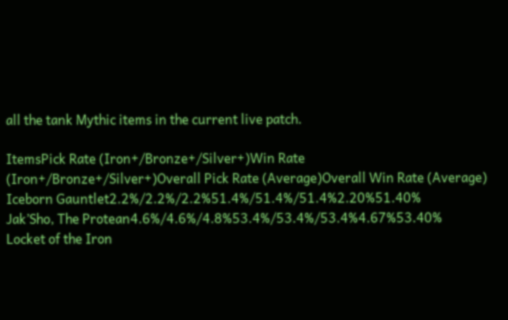all the tank Mythic items in the current live patch.

ItemsPick Rate (Iron+/Bronze+/Silver+)Win Rate (Iron+/Bronze+/Silver+)Overall Pick Rate (Average)Overall Win Rate (Average)
Iceborn Gauntlet2.2%/2.2%/2.2%51.4%/51.4%/51.4%2.20%51.40%
Jak’Sho, The Protean4.6%/4.6%/4.8%53.4%/53.4%/53.4%4.67%53.40%
Locket of the Iron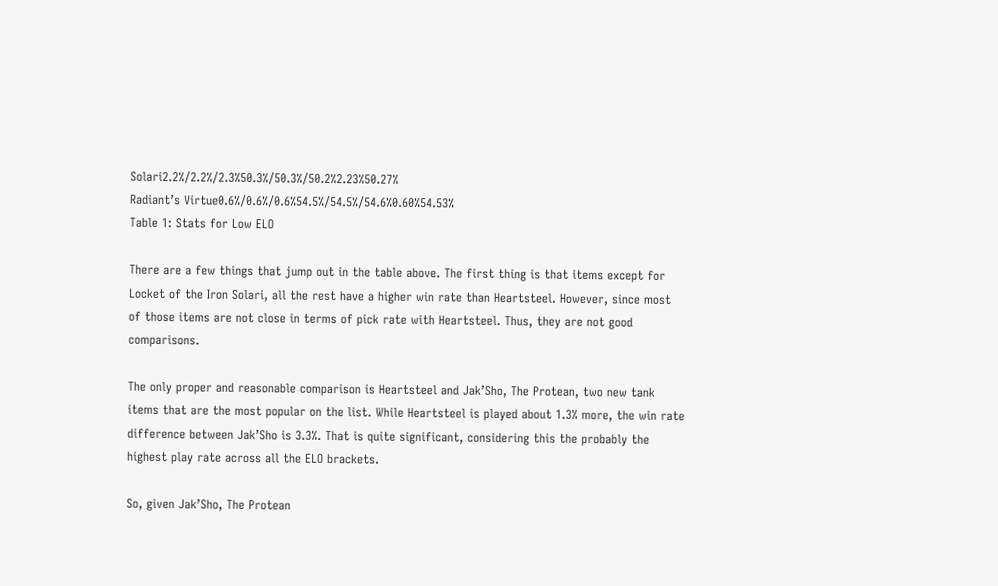Solari2.2%/2.2%/2.3%50.3%/50.3%/50.2%2.23%50.27%
Radiant’s Virtue0.6%/0.6%/0.6%54.5%/54.5%/54.6%0.60%54.53%
Table 1: Stats for Low ELO

There are a few things that jump out in the table above. The first thing is that items except for Locket of the Iron Solari, all the rest have a higher win rate than Heartsteel. However, since most of those items are not close in terms of pick rate with Heartsteel. Thus, they are not good comparisons.

The only proper and reasonable comparison is Heartsteel and Jak’Sho, The Protean, two new tank items that are the most popular on the list. While Heartsteel is played about 1.3% more, the win rate difference between Jak’Sho is 3.3%. That is quite significant, considering this the probably the highest play rate across all the ELO brackets.

So, given Jak’Sho, The Protean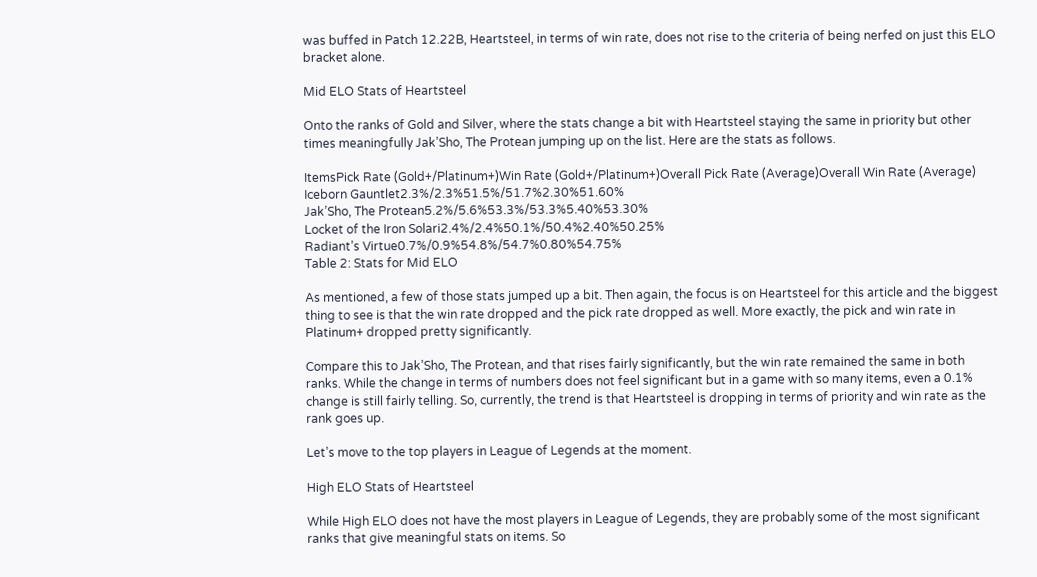was buffed in Patch 12.22B, Heartsteel, in terms of win rate, does not rise to the criteria of being nerfed on just this ELO bracket alone.

Mid ELO Stats of Heartsteel

Onto the ranks of Gold and Silver, where the stats change a bit with Heartsteel staying the same in priority but other times meaningfully Jak’Sho, The Protean jumping up on the list. Here are the stats as follows.

ItemsPick Rate (Gold+/Platinum+)Win Rate (Gold+/Platinum+)Overall Pick Rate (Average)Overall Win Rate (Average)
Iceborn Gauntlet2.3%/2.3%51.5%/51.7%2.30%51.60%
Jak’Sho, The Protean5.2%/5.6%53.3%/53.3%5.40%53.30%
Locket of the Iron Solari2.4%/2.4%50.1%/50.4%2.40%50.25%
Radiant’s Virtue0.7%/0.9%54.8%/54.7%0.80%54.75%
Table 2: Stats for Mid ELO

As mentioned, a few of those stats jumped up a bit. Then again, the focus is on Heartsteel for this article and the biggest thing to see is that the win rate dropped and the pick rate dropped as well. More exactly, the pick and win rate in Platinum+ dropped pretty significantly.

Compare this to Jak’Sho, The Protean, and that rises fairly significantly, but the win rate remained the same in both ranks. While the change in terms of numbers does not feel significant but in a game with so many items, even a 0.1% change is still fairly telling. So, currently, the trend is that Heartsteel is dropping in terms of priority and win rate as the rank goes up.

Let’s move to the top players in League of Legends at the moment.

High ELO Stats of Heartsteel

While High ELO does not have the most players in League of Legends, they are probably some of the most significant ranks that give meaningful stats on items. So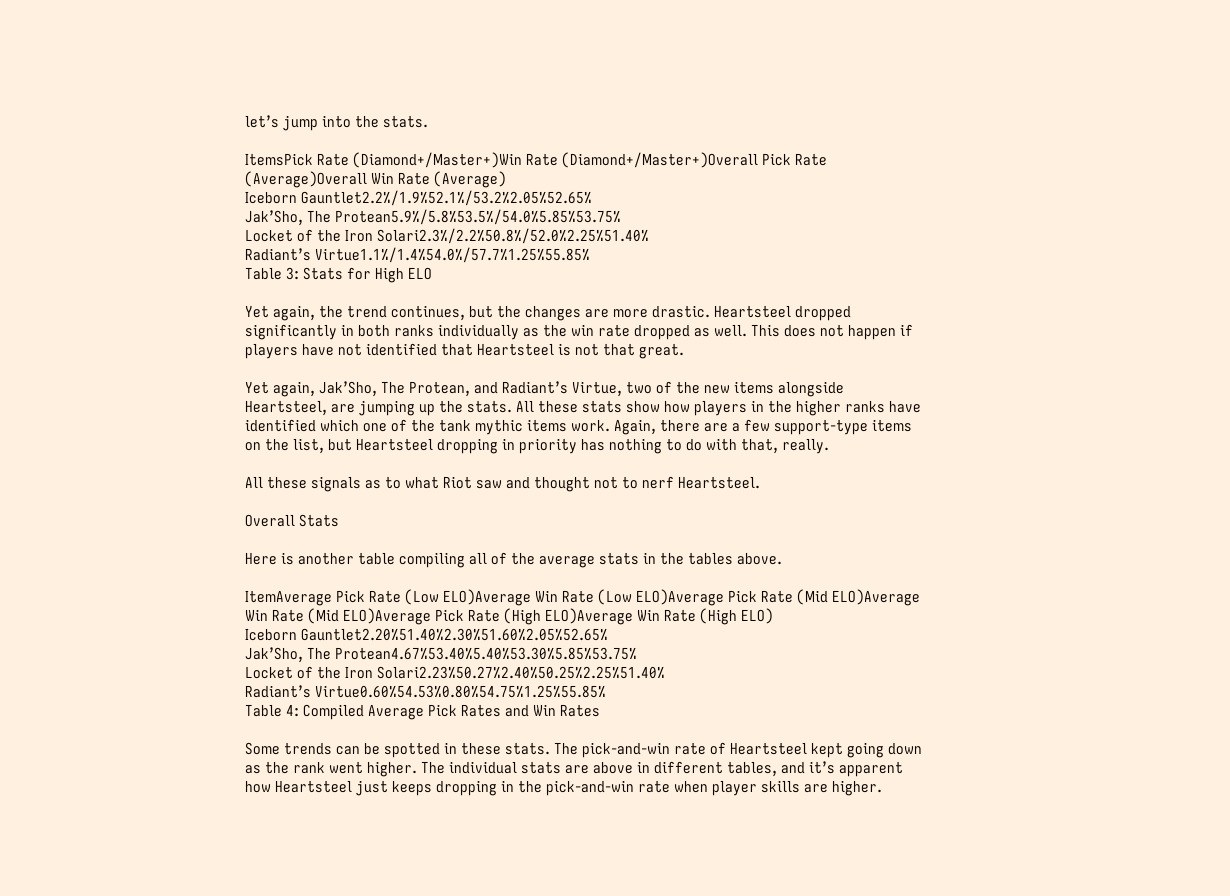let’s jump into the stats.

ItemsPick Rate (Diamond+/Master+)Win Rate (Diamond+/Master+)Overall Pick Rate (Average)Overall Win Rate (Average)
Iceborn Gauntlet2.2%/1.9%52.1%/53.2%2.05%52.65%
Jak’Sho, The Protean5.9%/5.8%53.5%/54.0%5.85%53.75%
Locket of the Iron Solari2.3%/2.2%50.8%/52.0%2.25%51.40%
Radiant’s Virtue1.1%/1.4%54.0%/57.7%1.25%55.85%
Table 3: Stats for High ELO

Yet again, the trend continues, but the changes are more drastic. Heartsteel dropped significantly in both ranks individually as the win rate dropped as well. This does not happen if players have not identified that Heartsteel is not that great.

Yet again, Jak’Sho, The Protean, and Radiant’s Virtue, two of the new items alongside Heartsteel, are jumping up the stats. All these stats show how players in the higher ranks have identified which one of the tank mythic items work. Again, there are a few support-type items on the list, but Heartsteel dropping in priority has nothing to do with that, really.

All these signals as to what Riot saw and thought not to nerf Heartsteel.

Overall Stats

Here is another table compiling all of the average stats in the tables above.

ItemAverage Pick Rate (Low ELO)Average Win Rate (Low ELO)Average Pick Rate (Mid ELO)Average Win Rate (Mid ELO)Average Pick Rate (High ELO)Average Win Rate (High ELO)
Iceborn Gauntlet2.20%51.40%2.30%51.60%2.05%52.65%
Jak’Sho, The Protean4.67%53.40%5.40%53.30%5.85%53.75%
Locket of the Iron Solari2.23%50.27%2.40%50.25%2.25%51.40%
Radiant’s Virtue0.60%54.53%0.80%54.75%1.25%55.85%
Table 4: Compiled Average Pick Rates and Win Rates

Some trends can be spotted in these stats. The pick-and-win rate of Heartsteel kept going down as the rank went higher. The individual stats are above in different tables, and it’s apparent how Heartsteel just keeps dropping in the pick-and-win rate when player skills are higher.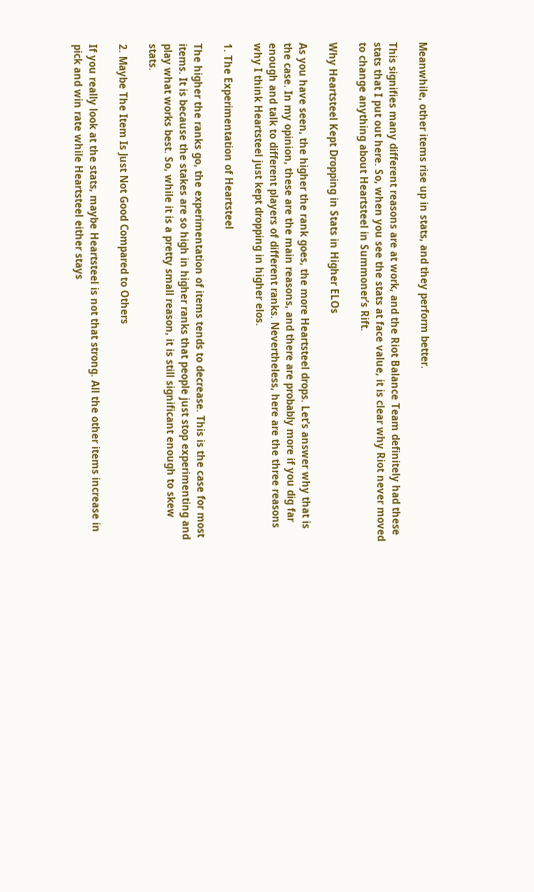Meanwhile, other items rise up in stats, and they perform better.

This signifies many different reasons are at work, and the Riot Balance Team definitely had these stats that I put out here. So, when you see the stats at face value, it is clear why Riot never moved to change anything about Heartsteel in Summoner’s Rift.

Why Heartsteel Kept Dropping in Stats in Higher ELOs

As you have seen, the higher the rank goes, the more Heartsteel drops. Let’s answer why that is the case. In my opinion, these are the main reasons, and there are probably more if you dig far enough and talk to different players of different ranks. Nevertheless, here are the three reasons why I think Heartsteel just kept dropping in higher elos.

1. The Experimentation of Heartsteel

The higher the ranks go, the experimentation of items tends to decrease. This is the case for most items. It is because the stakes are so high in higher ranks that people just stop experimenting and play what works best. So, while it is a pretty small reason, it is still significant enough to skew stats.

2. Maybe The Item Is Just Not Good Compared to Others

If you really look at the stats, maybe Heartsteel is not that strong. All the other items increase in pick and win rate while Heartsteel either stays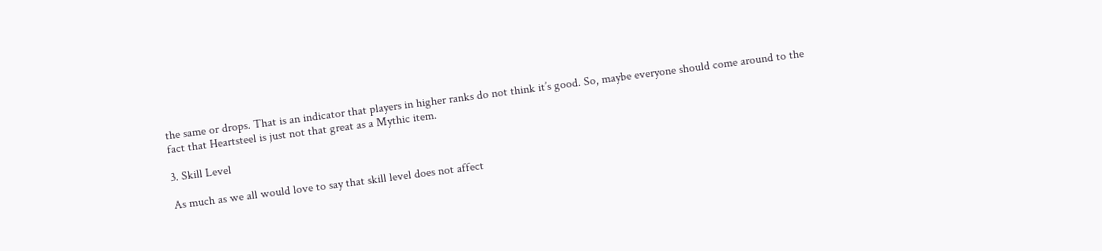the same or drops. That is an indicator that players in higher ranks do not think it’s good. So, maybe everyone should come around to the fact that Heartsteel is just not that great as a Mythic item.

3. Skill Level

As much as we all would love to say that skill level does not affect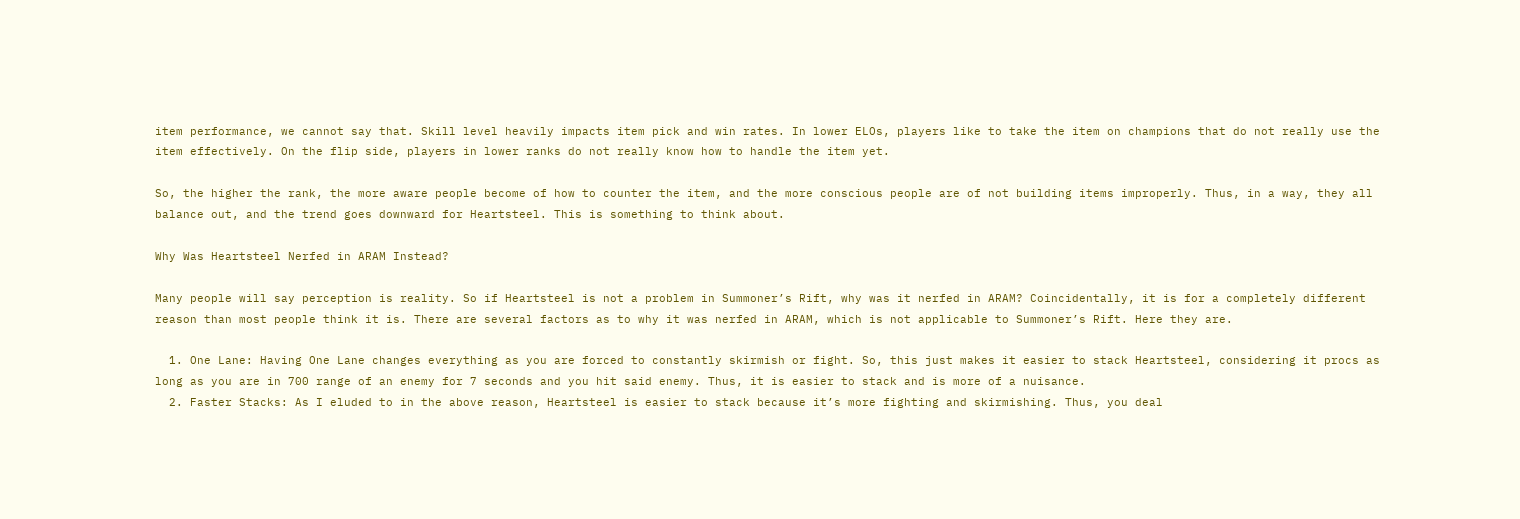item performance, we cannot say that. Skill level heavily impacts item pick and win rates. In lower ELOs, players like to take the item on champions that do not really use the item effectively. On the flip side, players in lower ranks do not really know how to handle the item yet.

So, the higher the rank, the more aware people become of how to counter the item, and the more conscious people are of not building items improperly. Thus, in a way, they all balance out, and the trend goes downward for Heartsteel. This is something to think about.

Why Was Heartsteel Nerfed in ARAM Instead?

Many people will say perception is reality. So if Heartsteel is not a problem in Summoner’s Rift, why was it nerfed in ARAM? Coincidentally, it is for a completely different reason than most people think it is. There are several factors as to why it was nerfed in ARAM, which is not applicable to Summoner’s Rift. Here they are.

  1. One Lane: Having One Lane changes everything as you are forced to constantly skirmish or fight. So, this just makes it easier to stack Heartsteel, considering it procs as long as you are in 700 range of an enemy for 7 seconds and you hit said enemy. Thus, it is easier to stack and is more of a nuisance.
  2. Faster Stacks: As I eluded to in the above reason, Heartsteel is easier to stack because it’s more fighting and skirmishing. Thus, you deal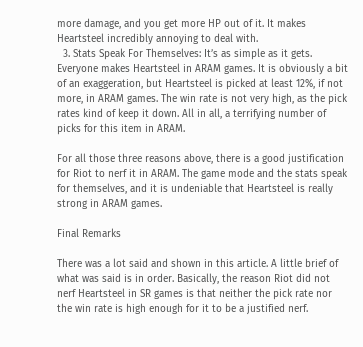more damage, and you get more HP out of it. It makes Heartsteel incredibly annoying to deal with.
  3. Stats Speak For Themselves: It’s as simple as it gets. Everyone makes Heartsteel in ARAM games. It is obviously a bit of an exaggeration, but Heartsteel is picked at least 12%, if not more, in ARAM games. The win rate is not very high, as the pick rates kind of keep it down. All in all, a terrifying number of picks for this item in ARAM.

For all those three reasons above, there is a good justification for Riot to nerf it in ARAM. The game mode and the stats speak for themselves, and it is undeniable that Heartsteel is really strong in ARAM games.

Final Remarks

There was a lot said and shown in this article. A little brief of what was said is in order. Basically, the reason Riot did not nerf Heartsteel in SR games is that neither the pick rate nor the win rate is high enough for it to be a justified nerf.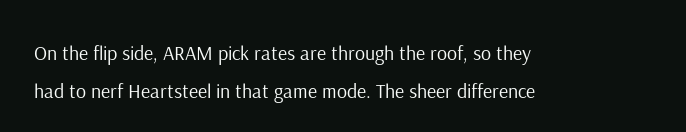On the flip side, ARAM pick rates are through the roof, so they had to nerf Heartsteel in that game mode. The sheer difference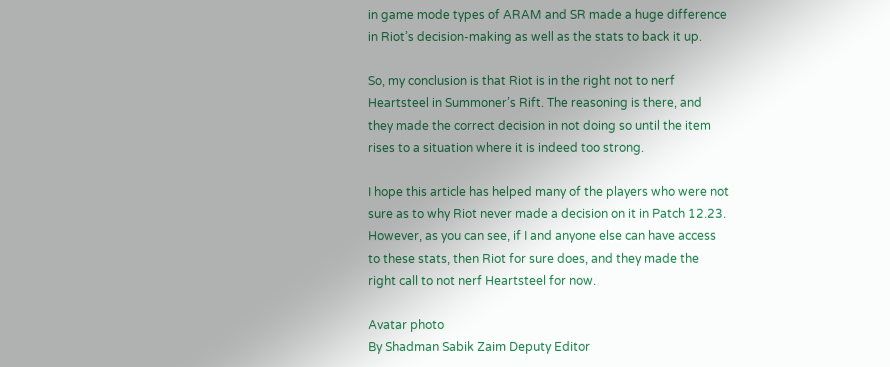in game mode types of ARAM and SR made a huge difference in Riot’s decision-making as well as the stats to back it up.

So, my conclusion is that Riot is in the right not to nerf Heartsteel in Summoner’s Rift. The reasoning is there, and they made the correct decision in not doing so until the item rises to a situation where it is indeed too strong.

I hope this article has helped many of the players who were not sure as to why Riot never made a decision on it in Patch 12.23. However, as you can see, if I and anyone else can have access to these stats, then Riot for sure does, and they made the right call to not nerf Heartsteel for now.

Avatar photo
By Shadman Sabik Zaim Deputy Editor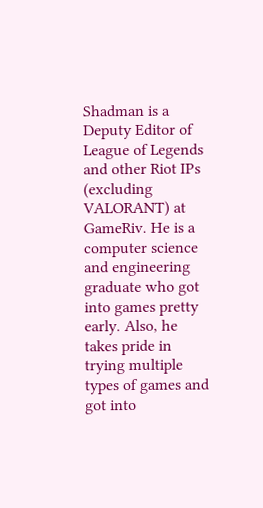Shadman is a Deputy Editor of League of Legends and other Riot IPs (excluding VALORANT) at GameRiv. He is a computer science and engineering graduate who got into games pretty early. Also, he takes pride in trying multiple types of games and got into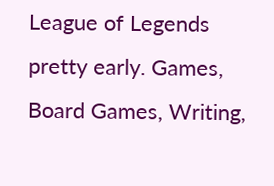League of Legends pretty early. Games, Board Games, Writing,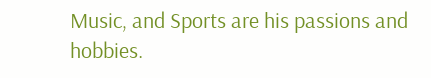Music, and Sports are his passions and hobbies.